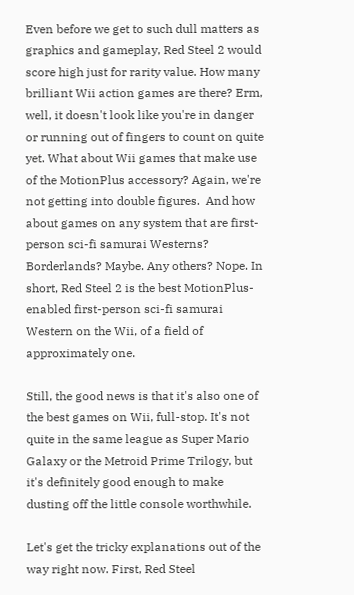Even before we get to such dull matters as graphics and gameplay, Red Steel 2 would score high just for rarity value. How many brilliant Wii action games are there? Erm, well, it doesn't look like you're in danger or running out of fingers to count on quite yet. What about Wii games that make use of the MotionPlus accessory? Again, we're not getting into double figures.  And how about games on any system that are first-person sci-fi samurai Westerns? Borderlands? Maybe. Any others? Nope. In short, Red Steel 2 is the best MotionPlus-enabled first-person sci-fi samurai Western on the Wii, of a field of approximately one.

Still, the good news is that it's also one of the best games on Wii, full-stop. It's not quite in the same league as Super Mario Galaxy or the Metroid Prime Trilogy, but it's definitely good enough to make dusting off the little console worthwhile.

Let's get the tricky explanations out of the way right now. First, Red Steel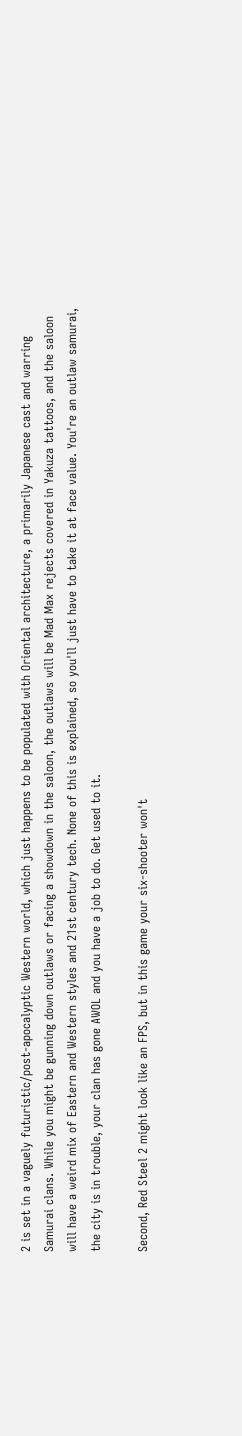2 is set in a vaguely futuristic/post-apocalyptic Western world, which just happens to be populated with Oriental architecture, a primarily Japanese cast and warring Samurai clans. While you might be gunning down outlaws or facing a showdown in the saloon, the outlaws will be Mad Max rejects covered in Yakuza tattoos, and the saloon will have a weird mix of Eastern and Western styles and 21st century tech. None of this is explained, so you'll just have to take it at face value. You're an outlaw samurai, the city is in trouble, your clan has gone AWOL and you have a job to do. Get used to it.

Second, Red Steel 2 might look like an FPS, but in this game your six-shooter won't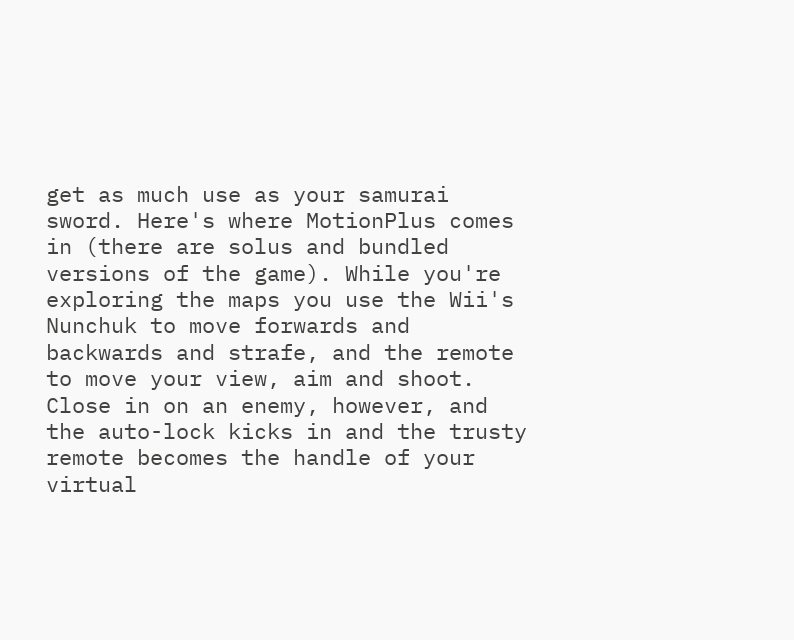get as much use as your samurai sword. Here's where MotionPlus comes in (there are solus and bundled versions of the game). While you're exploring the maps you use the Wii's Nunchuk to move forwards and backwards and strafe, and the remote to move your view, aim and shoot. Close in on an enemy, however, and the auto-lock kicks in and the trusty remote becomes the handle of your virtual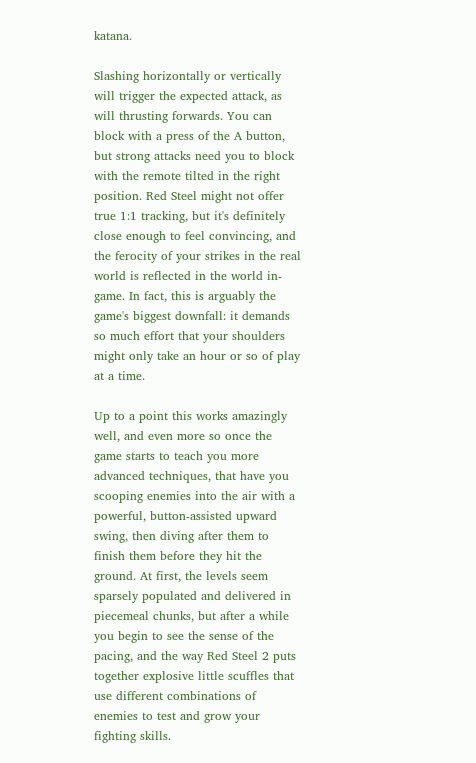katana.

Slashing horizontally or vertically will trigger the expected attack, as will thrusting forwards. You can block with a press of the A button, but strong attacks need you to block with the remote tilted in the right position. Red Steel might not offer true 1:1 tracking, but it's definitely close enough to feel convincing, and the ferocity of your strikes in the real world is reflected in the world in-game. In fact, this is arguably the game's biggest downfall: it demands so much effort that your shoulders might only take an hour or so of play at a time.

Up to a point this works amazingly well, and even more so once the game starts to teach you more advanced techniques, that have you scooping enemies into the air with a powerful, button-assisted upward swing, then diving after them to finish them before they hit the ground. At first, the levels seem sparsely populated and delivered in piecemeal chunks, but after a while you begin to see the sense of the pacing, and the way Red Steel 2 puts together explosive little scuffles that use different combinations of enemies to test and grow your fighting skills.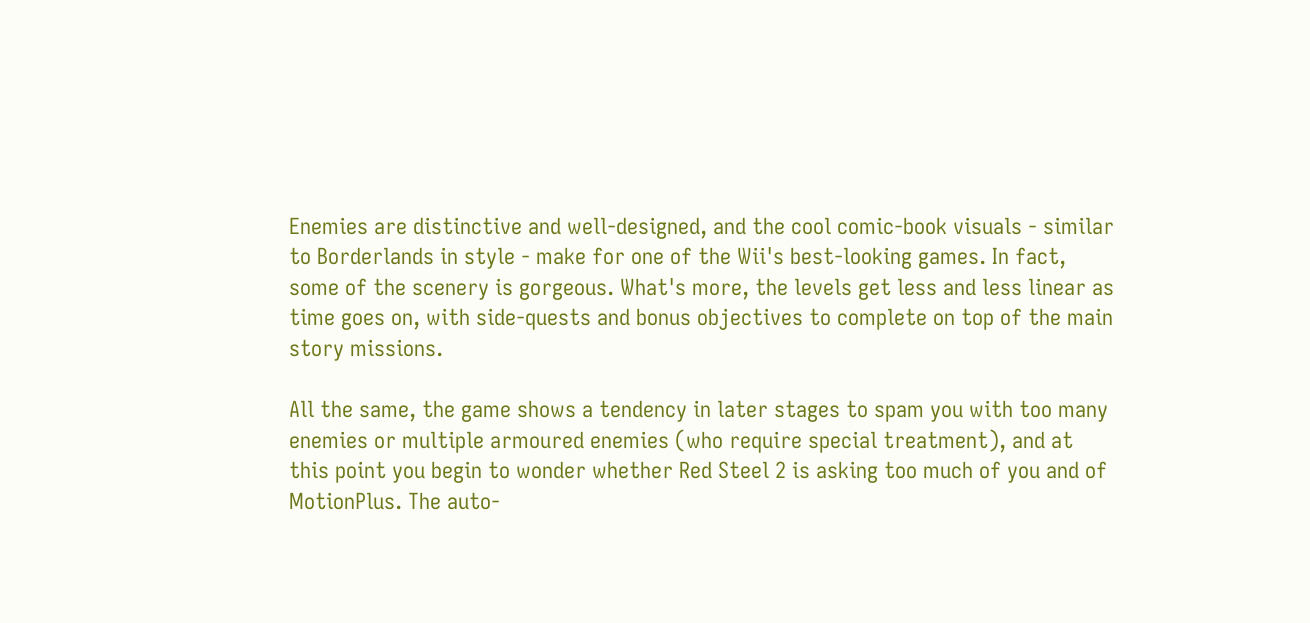Enemies are distinctive and well-designed, and the cool comic-book visuals - similar to Borderlands in style - make for one of the Wii's best-looking games. In fact, some of the scenery is gorgeous. What's more, the levels get less and less linear as time goes on, with side-quests and bonus objectives to complete on top of the main story missions.

All the same, the game shows a tendency in later stages to spam you with too many enemies or multiple armoured enemies (who require special treatment), and at this point you begin to wonder whether Red Steel 2 is asking too much of you and of MotionPlus. The auto-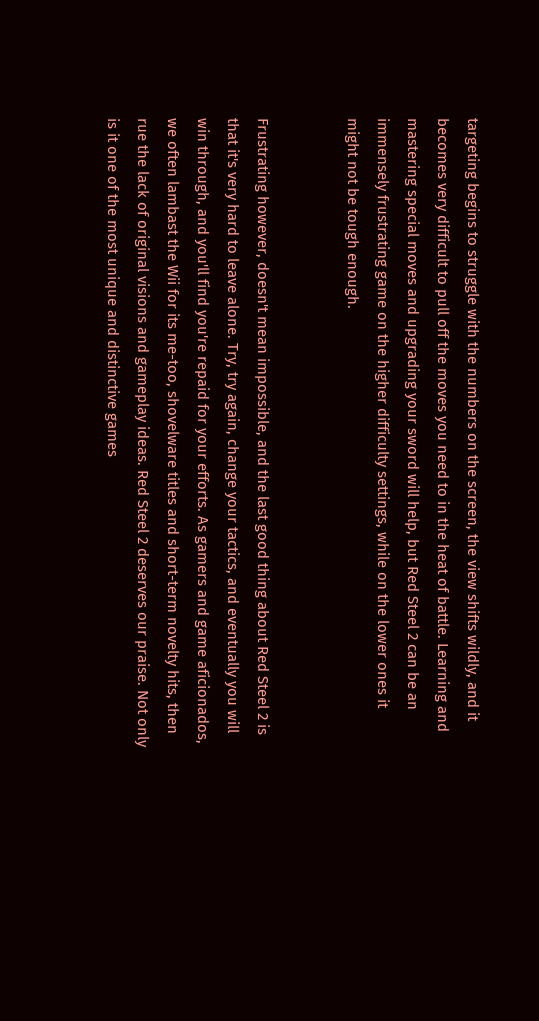targeting begins to struggle with the numbers on the screen, the view shifts wildly, and it becomes very difficult to pull off the moves you need to in the heat of battle. Learning and mastering special moves and upgrading your sword will help, but Red Steel 2 can be an immensely frustrating game on the higher difficulty settings, while on the lower ones it might not be tough enough.


Frustrating however, doesn't mean impossible, and the last good thing about Red Steel 2 is that it's very hard to leave alone. Try, try again, change your tactics, and eventually you will win through, and you'll find you're repaid for your efforts. As gamers and game aficionados, we often lambast the Wii for its me-too, shovelware titles and short-term novelty hits, then rue the lack of original visions and gameplay ideas. Red Steel 2 deserves our praise. Not only is it one of the most unique and distinctive games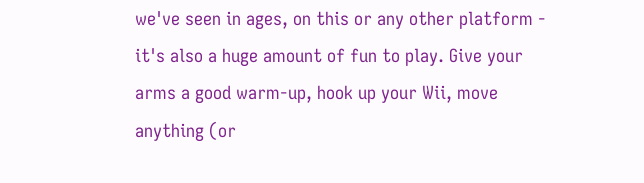we've seen in ages, on this or any other platform - it's also a huge amount of fun to play. Give your arms a good warm-up, hook up your Wii, move anything (or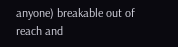anyone) breakable out of reach and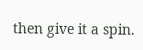then give it a spin.